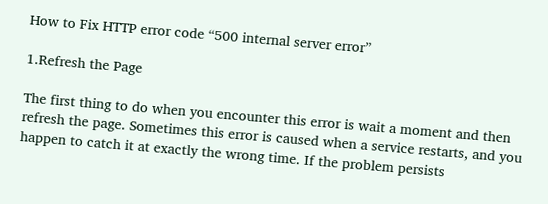How to Fix HTTP error code “500 internal server error”

1.Refresh the Page

The first thing to do when you encounter this error is wait a moment and then refresh the page. Sometimes this error is caused when a service restarts, and you happen to catch it at exactly the wrong time. If the problem persists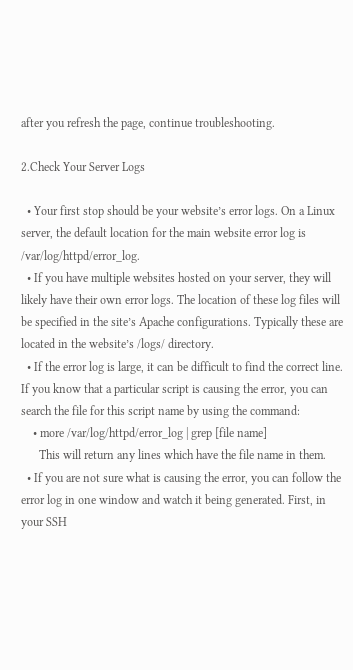after you refresh the page, continue troubleshooting.

2.Check Your Server Logs

  • Your first stop should be your website’s error logs. On a Linux server, the default location for the main website error log is /var/log/httpd/error_log.
  • If you have multiple websites hosted on your server, they will likely have their own error logs. The location of these log files will be specified in the site’s Apache configurations. Typically these are located in the website’s /logs/ directory.
  • If the error log is large, it can be difficult to find the correct line. If you know that a particular script is causing the error, you can search the file for this script name by using the command:
    • more /var/log/httpd/error_log | grep [file name]
      This will return any lines which have the file name in them.
  • If you are not sure what is causing the error, you can follow the error log in one window and watch it being generated. First, in your SSH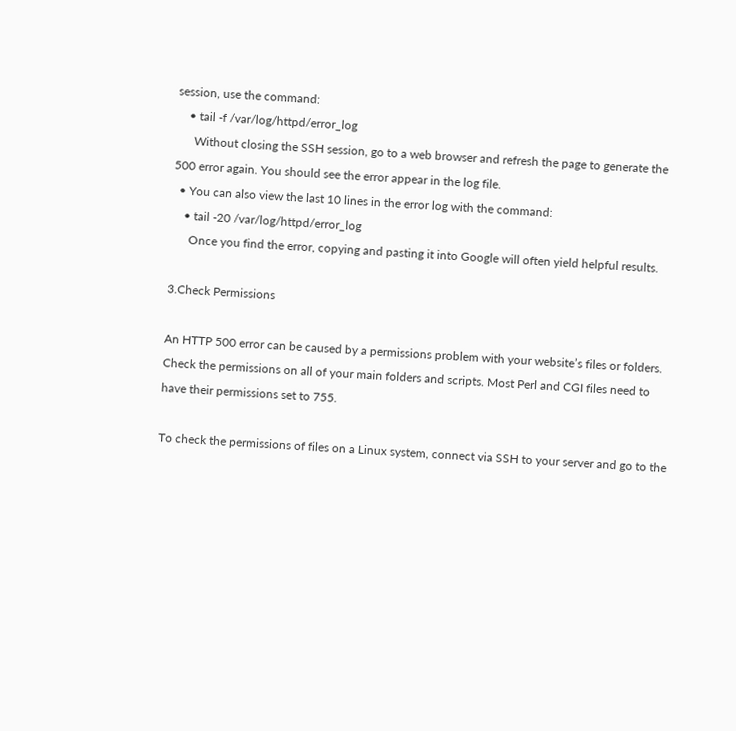session, use the command:
    • tail -f /var/log/httpd/error_log
      Without closing the SSH session, go to a web browser and refresh the page to generate the 500 error again. You should see the error appear in the log file.
  • You can also view the last 10 lines in the error log with the command:
    • tail -20 /var/log/httpd/error_log
      Once you find the error, copying and pasting it into Google will often yield helpful results.

3.Check Permissions

An HTTP 500 error can be caused by a permissions problem with your website’s files or folders. Check the permissions on all of your main folders and scripts. Most Perl and CGI files need to have their permissions set to 755.

To check the permissions of files on a Linux system, connect via SSH to your server and go to the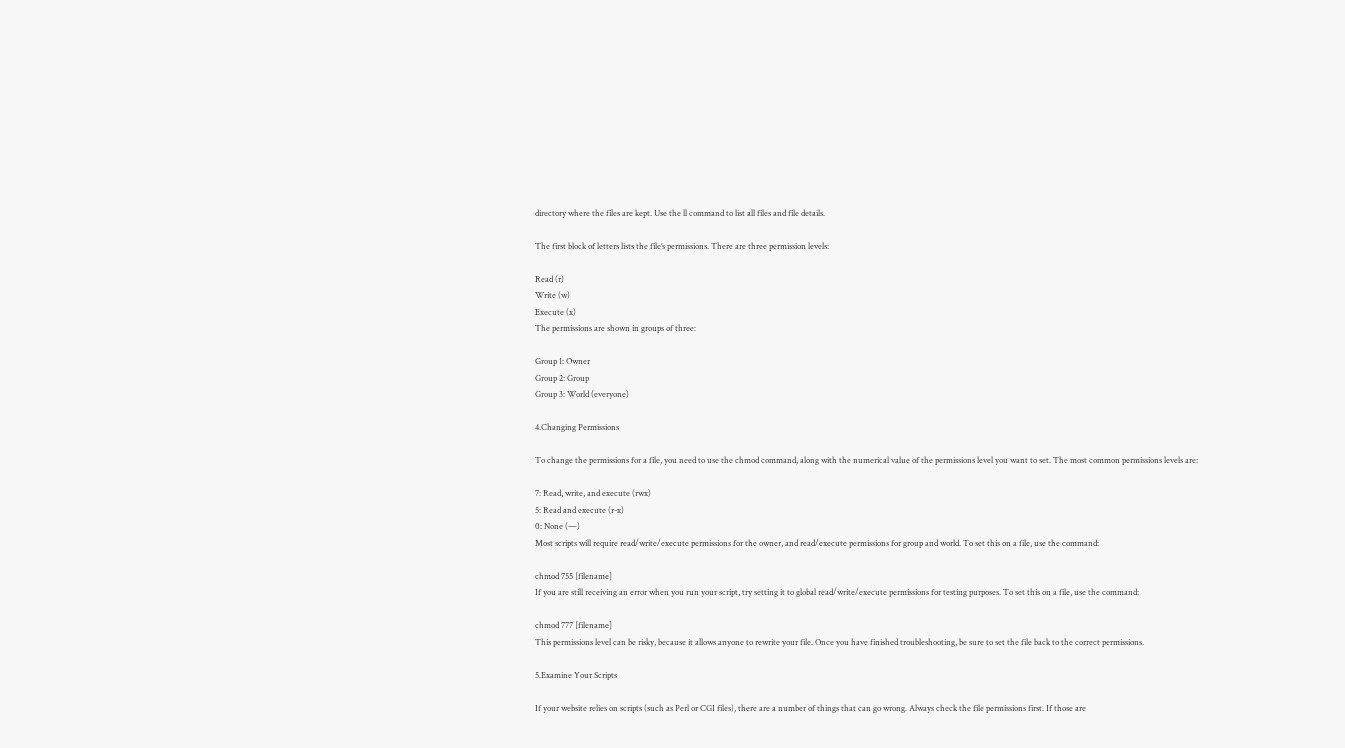directory where the files are kept. Use the ll command to list all files and file details.

The first block of letters lists the file’s permissions. There are three permission levels:

Read (r)
Write (w)
Execute (x)
The permissions are shown in groups of three:

Group 1: Owner
Group 2: Group
Group 3: World (everyone)

4.Changing Permissions

To change the permissions for a file, you need to use the chmod command, along with the numerical value of the permissions level you want to set. The most common permissions levels are:

7: Read, write, and execute (rwx)
5: Read and execute (r-x)
0: None (—)
Most scripts will require read/write/execute permissions for the owner, and read/execute permissions for group and world. To set this on a file, use the command:

chmod 755 [filename]
If you are still receiving an error when you run your script, try setting it to global read/write/execute permissions for testing purposes. To set this on a file, use the command:

chmod 777 [filename]
This permissions level can be risky, because it allows anyone to rewrite your file. Once you have finished troubleshooting, be sure to set the file back to the correct permissions.

5.Examine Your Scripts

If your website relies on scripts (such as Perl or CGI files), there are a number of things that can go wrong. Always check the file permissions first. If those are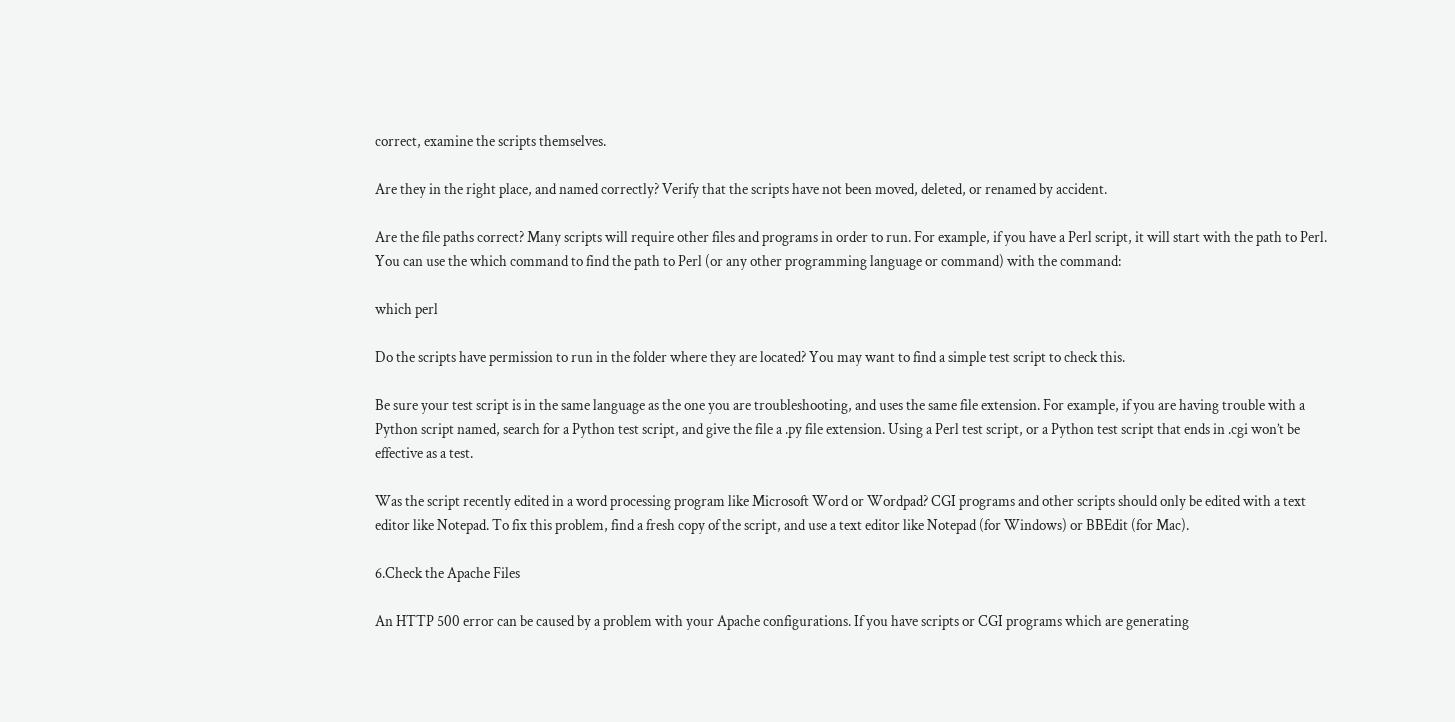correct, examine the scripts themselves.

Are they in the right place, and named correctly? Verify that the scripts have not been moved, deleted, or renamed by accident.

Are the file paths correct? Many scripts will require other files and programs in order to run. For example, if you have a Perl script, it will start with the path to Perl. You can use the which command to find the path to Perl (or any other programming language or command) with the command:

which perl

Do the scripts have permission to run in the folder where they are located? You may want to find a simple test script to check this.

Be sure your test script is in the same language as the one you are troubleshooting, and uses the same file extension. For example, if you are having trouble with a Python script named, search for a Python test script, and give the file a .py file extension. Using a Perl test script, or a Python test script that ends in .cgi won’t be effective as a test.

Was the script recently edited in a word processing program like Microsoft Word or Wordpad? CGI programs and other scripts should only be edited with a text editor like Notepad. To fix this problem, find a fresh copy of the script, and use a text editor like Notepad (for Windows) or BBEdit (for Mac).

6.Check the Apache Files

An HTTP 500 error can be caused by a problem with your Apache configurations. If you have scripts or CGI programs which are generating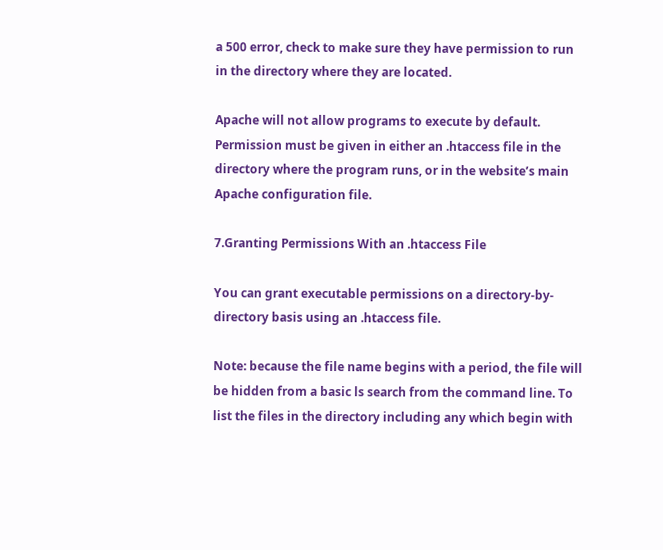a 500 error, check to make sure they have permission to run in the directory where they are located.

Apache will not allow programs to execute by default. Permission must be given in either an .htaccess file in the directory where the program runs, or in the website’s main Apache configuration file.

7.Granting Permissions With an .htaccess File

You can grant executable permissions on a directory-by-directory basis using an .htaccess file.

Note: because the file name begins with a period, the file will be hidden from a basic ls search from the command line. To list the files in the directory including any which begin with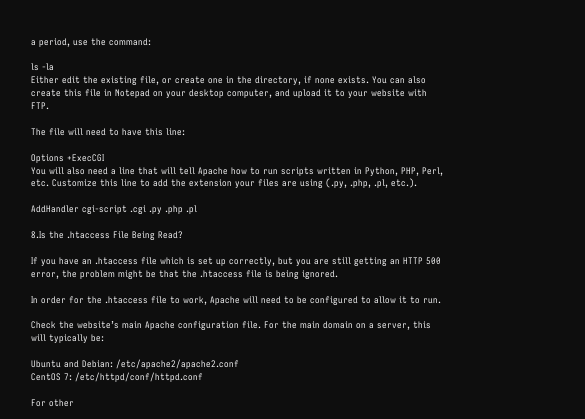a period, use the command:

ls -la
Either edit the existing file, or create one in the directory, if none exists. You can also create this file in Notepad on your desktop computer, and upload it to your website with FTP.

The file will need to have this line:

Options +ExecCGI
You will also need a line that will tell Apache how to run scripts written in Python, PHP, Perl, etc. Customize this line to add the extension your files are using (.py, .php, .pl, etc.).

AddHandler cgi-script .cgi .py .php .pl

8.Is the .htaccess File Being Read?

If you have an .htaccess file which is set up correctly, but you are still getting an HTTP 500 error, the problem might be that the .htaccess file is being ignored.

In order for the .htaccess file to work, Apache will need to be configured to allow it to run.

Check the website’s main Apache configuration file. For the main domain on a server, this will typically be:

Ubuntu and Debian: /etc/apache2/apache2.conf
CentOS 7: /etc/httpd/conf/httpd.conf

For other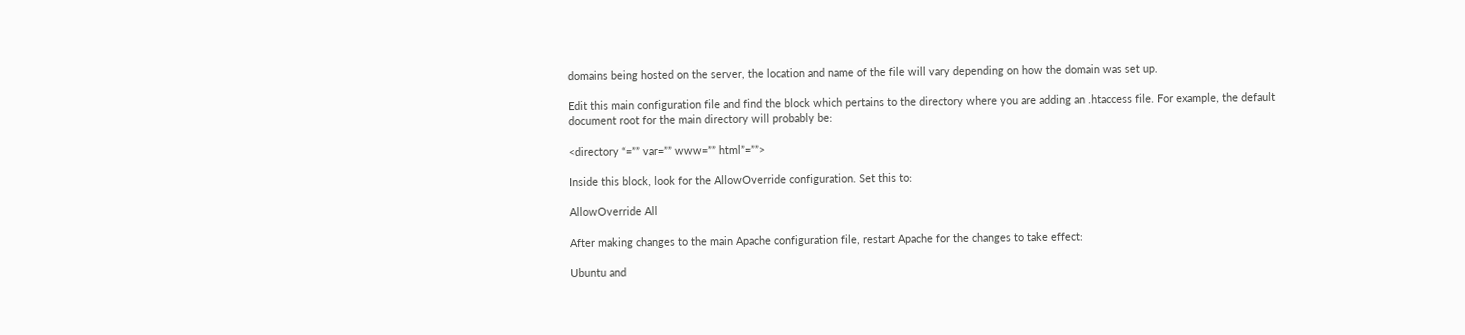domains being hosted on the server, the location and name of the file will vary depending on how the domain was set up.

Edit this main configuration file and find the block which pertains to the directory where you are adding an .htaccess file. For example, the default document root for the main directory will probably be:

<directory “=”” var=”” www=”” html”=””>

Inside this block, look for the AllowOverride configuration. Set this to:

AllowOverride All

After making changes to the main Apache configuration file, restart Apache for the changes to take effect:

Ubuntu and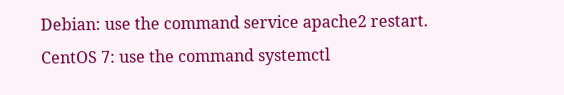Debian: use the command service apache2 restart.
CentOS 7: use the command systemctl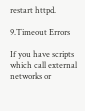restart httpd.

9.Timeout Errors

If you have scripts which call external networks or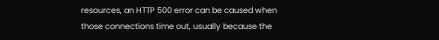resources, an HTTP 500 error can be caused when those connections time out, usually because the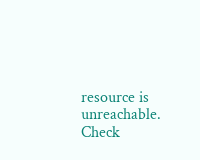resource is unreachable. Check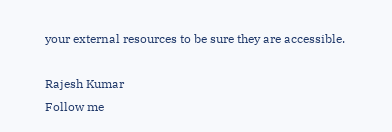your external resources to be sure they are accessible.

Rajesh Kumar
Follow me